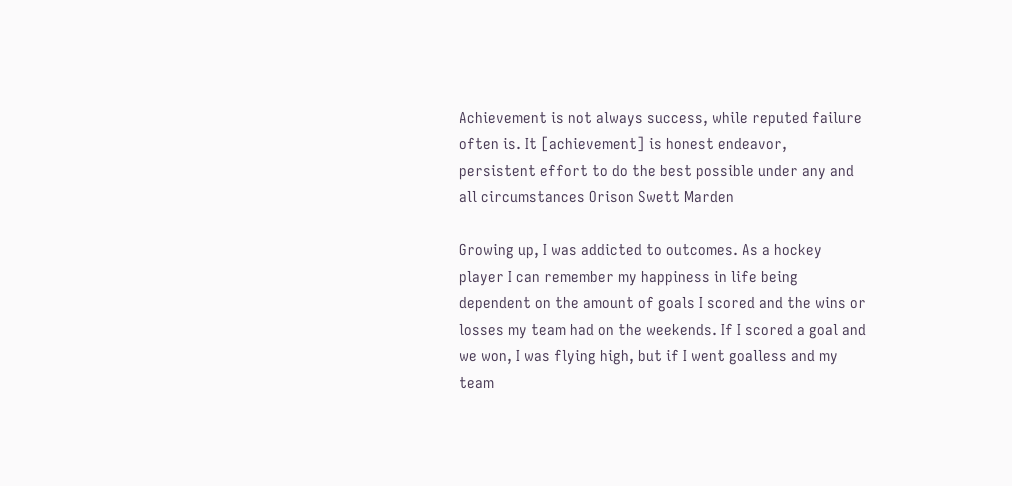Achievement is not always success, while reputed failure often is. It [achievement] is honest endeavor, persistent effort to do the best possible under any and all circumstances Orison Swett Marden

Growing up, I was addicted to outcomes. As a hockey player I can remember my happiness in life being dependent on the amount of goals I scored and the wins or losses my team had on the weekends. If I scored a goal and we won, I was flying high, but if I went goalless and my team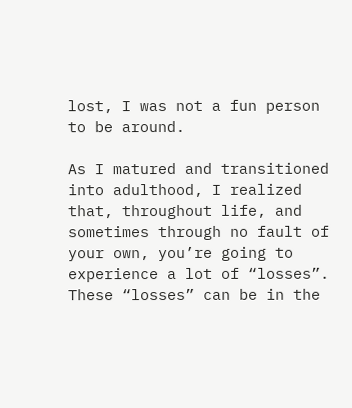lost, I was not a fun person to be around.

As I matured and transitioned into adulthood, I realized that, throughout life, and sometimes through no fault of your own, you’re going to experience a lot of “losses”. These “losses” can be in the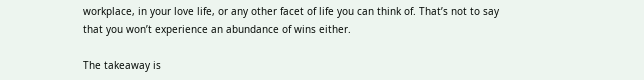workplace, in your love life, or any other facet of life you can think of. That’s not to say that you won’t experience an abundance of wins either.

The takeaway is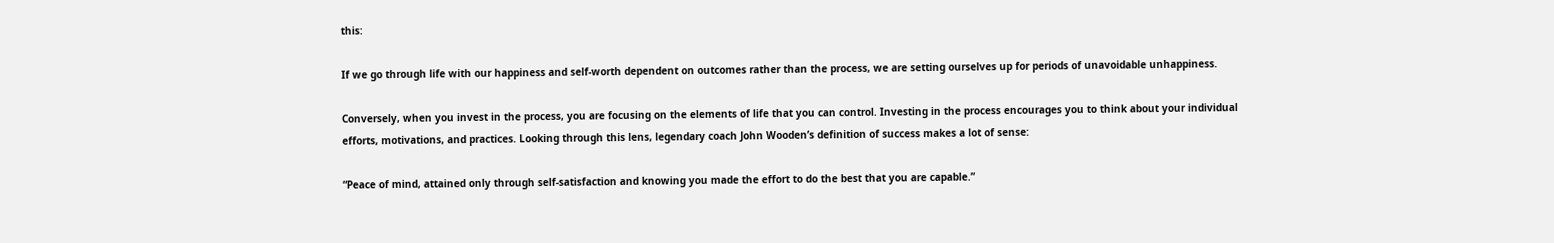this:

If we go through life with our happiness and self-worth dependent on outcomes rather than the process, we are setting ourselves up for periods of unavoidable unhappiness.

Conversely, when you invest in the process, you are focusing on the elements of life that you can control. Investing in the process encourages you to think about your individual efforts, motivations, and practices. Looking through this lens, legendary coach John Wooden’s definition of success makes a lot of sense:

“Peace of mind, attained only through self-satisfaction and knowing you made the effort to do the best that you are capable.”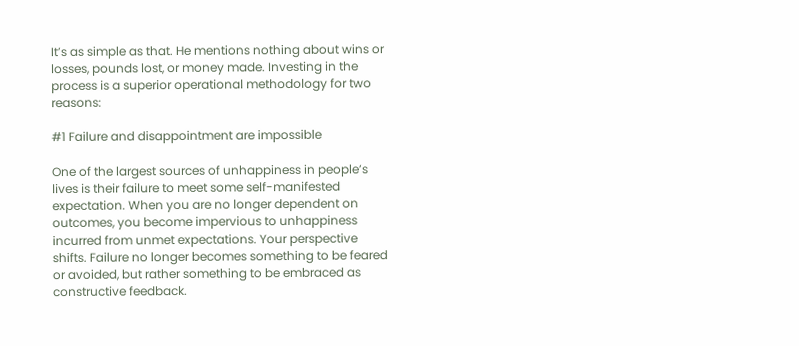It’s as simple as that. He mentions nothing about wins or losses, pounds lost, or money made. Investing in the process is a superior operational methodology for two reasons:

#1 Failure and disappointment are impossible

One of the largest sources of unhappiness in people’s lives is their failure to meet some self-manifested expectation. When you are no longer dependent on outcomes, you become impervious to unhappiness incurred from unmet expectations. Your perspective shifts. Failure no longer becomes something to be feared or avoided, but rather something to be embraced as constructive feedback.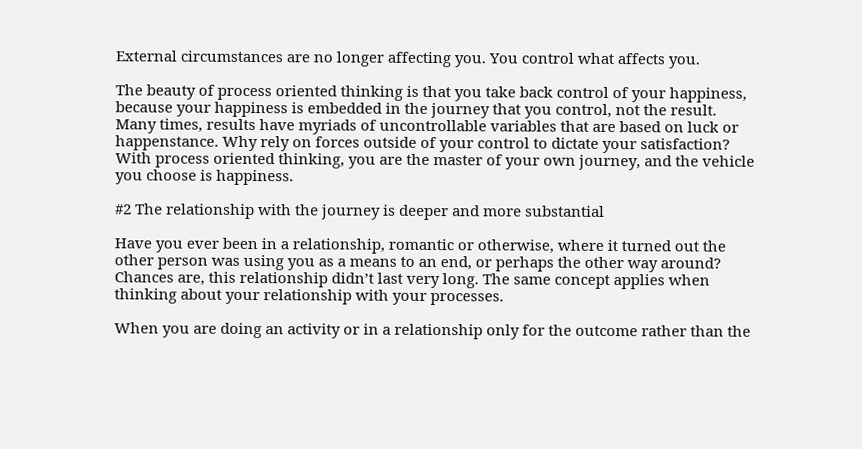External circumstances are no longer affecting you. You control what affects you.

The beauty of process oriented thinking is that you take back control of your happiness, because your happiness is embedded in the journey that you control, not the result. Many times, results have myriads of uncontrollable variables that are based on luck or happenstance. Why rely on forces outside of your control to dictate your satisfaction? With process oriented thinking, you are the master of your own journey, and the vehicle you choose is happiness.

#2 The relationship with the journey is deeper and more substantial

Have you ever been in a relationship, romantic or otherwise, where it turned out the other person was using you as a means to an end, or perhaps the other way around? Chances are, this relationship didn’t last very long. The same concept applies when thinking about your relationship with your processes.

When you are doing an activity or in a relationship only for the outcome rather than the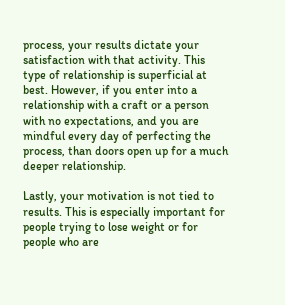process, your results dictate your satisfaction with that activity. This type of relationship is superficial at best. However, if you enter into a relationship with a craft or a person with no expectations, and you are mindful every day of perfecting the process, than doors open up for a much deeper relationship.

Lastly, your motivation is not tied to results. This is especially important for people trying to lose weight or for people who are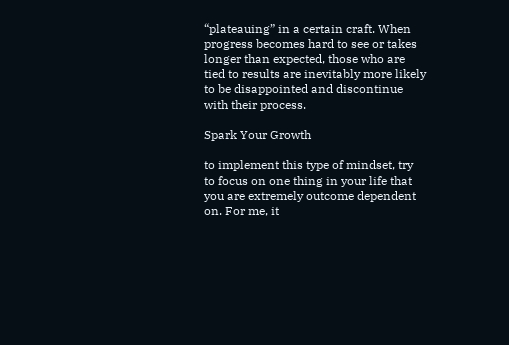“plateauing” in a certain craft. When progress becomes hard to see or takes longer than expected, those who are tied to results are inevitably more likely to be disappointed and discontinue with their process.

Spark Your Growth

to implement this type of mindset, try to focus on one thing in your life that you are extremely outcome dependent on. For me, it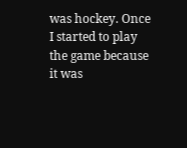was hockey. Once I started to play the game because it was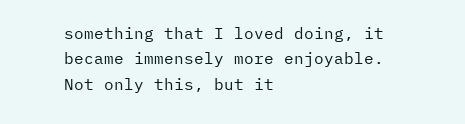something that I loved doing, it became immensely more enjoyable. Not only this, but it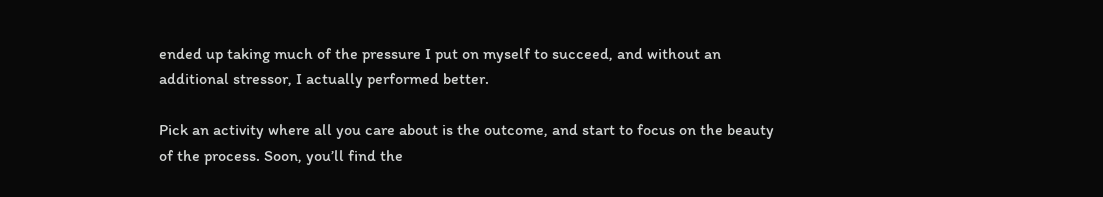ended up taking much of the pressure I put on myself to succeed, and without an additional stressor, I actually performed better.

Pick an activity where all you care about is the outcome, and start to focus on the beauty of the process. Soon, you’ll find the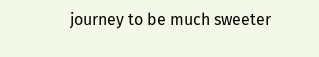journey to be much sweeter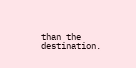than the destination.